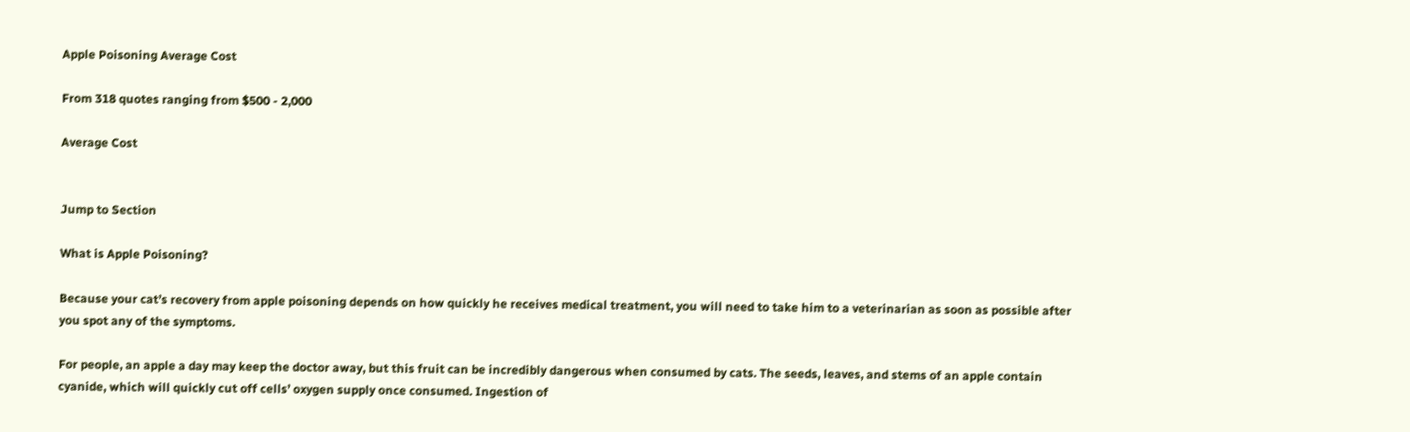Apple Poisoning Average Cost

From 318 quotes ranging from $500 - 2,000

Average Cost


Jump to Section

What is Apple Poisoning?

Because your cat’s recovery from apple poisoning depends on how quickly he receives medical treatment, you will need to take him to a veterinarian as soon as possible after you spot any of the symptoms.

For people, an apple a day may keep the doctor away, but this fruit can be incredibly dangerous when consumed by cats. The seeds, leaves, and stems of an apple contain cyanide, which will quickly cut off cells’ oxygen supply once consumed. Ingestion of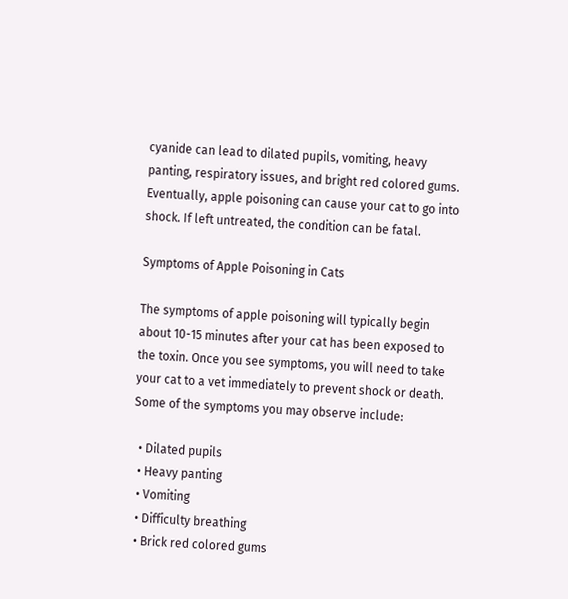cyanide can lead to dilated pupils, vomiting, heavy panting, respiratory issues, and bright red colored gums. Eventually, apple poisoning can cause your cat to go into shock. If left untreated, the condition can be fatal.

Symptoms of Apple Poisoning in Cats

The symptoms of apple poisoning will typically begin about 10-15 minutes after your cat has been exposed to the toxin. Once you see symptoms, you will need to take your cat to a vet immediately to prevent shock or death. Some of the symptoms you may observe include:

  • Dilated pupils
  • Heavy panting
  • Vomiting
  • Difficulty breathing
  • Brick red colored gums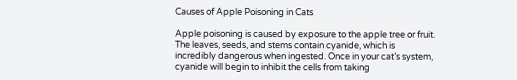Causes of Apple Poisoning in Cats

Apple poisoning is caused by exposure to the apple tree or fruit. The leaves, seeds, and stems contain cyanide, which is incredibly dangerous when ingested. Once in your cat’s system, cyanide will begin to inhibit the cells from taking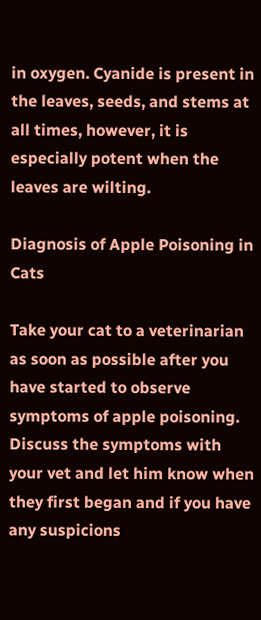in oxygen. Cyanide is present in the leaves, seeds, and stems at all times, however, it is especially potent when the leaves are wilting.

Diagnosis of Apple Poisoning in Cats

Take your cat to a veterinarian as soon as possible after you have started to observe symptoms of apple poisoning. Discuss the symptoms with your vet and let him know when they first began and if you have any suspicions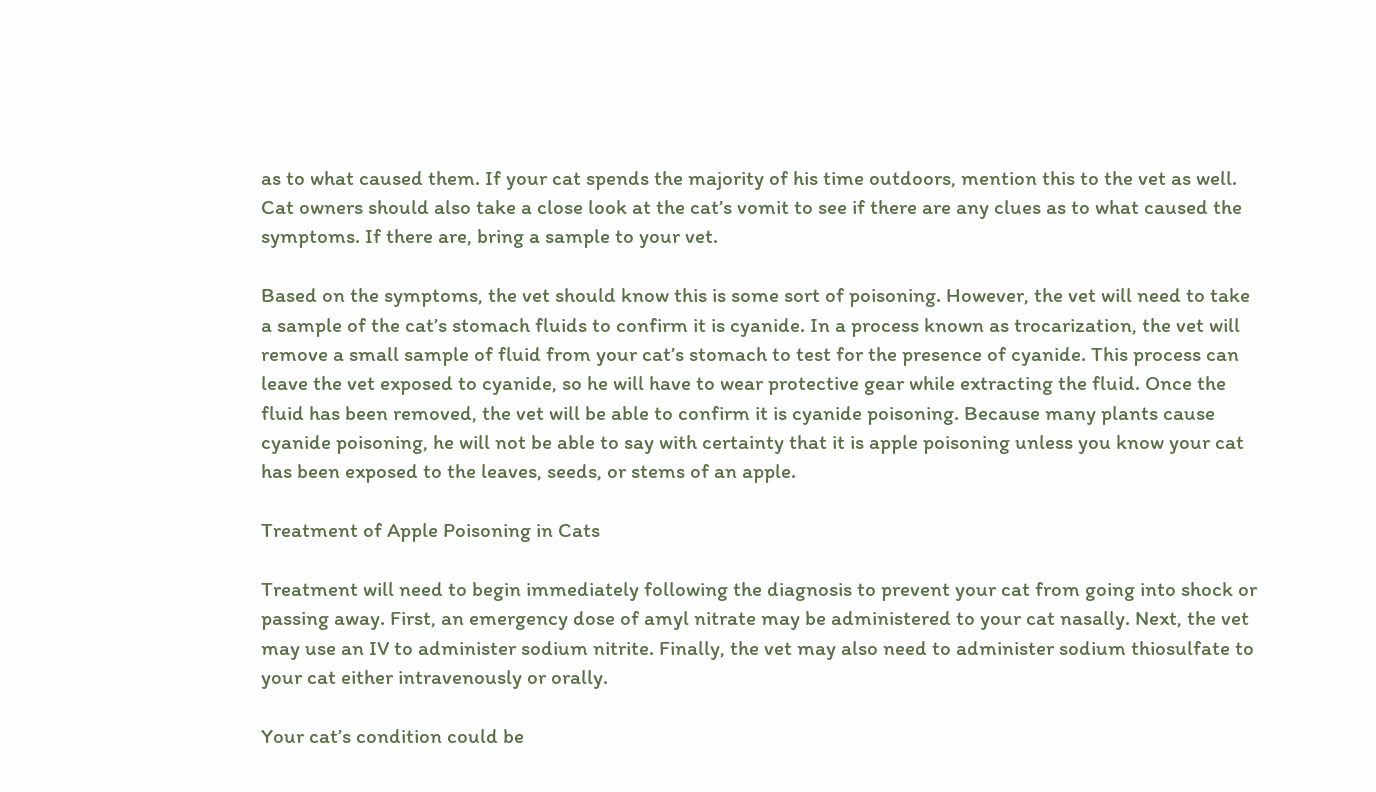as to what caused them. If your cat spends the majority of his time outdoors, mention this to the vet as well. Cat owners should also take a close look at the cat’s vomit to see if there are any clues as to what caused the symptoms. If there are, bring a sample to your vet.

Based on the symptoms, the vet should know this is some sort of poisoning. However, the vet will need to take a sample of the cat’s stomach fluids to confirm it is cyanide. In a process known as trocarization, the vet will remove a small sample of fluid from your cat’s stomach to test for the presence of cyanide. This process can leave the vet exposed to cyanide, so he will have to wear protective gear while extracting the fluid. Once the fluid has been removed, the vet will be able to confirm it is cyanide poisoning. Because many plants cause cyanide poisoning, he will not be able to say with certainty that it is apple poisoning unless you know your cat has been exposed to the leaves, seeds, or stems of an apple.

Treatment of Apple Poisoning in Cats

Treatment will need to begin immediately following the diagnosis to prevent your cat from going into shock or passing away. First, an emergency dose of amyl nitrate may be administered to your cat nasally. Next, the vet may use an IV to administer sodium nitrite. Finally, the vet may also need to administer sodium thiosulfate to your cat either intravenously or orally.

Your cat’s condition could be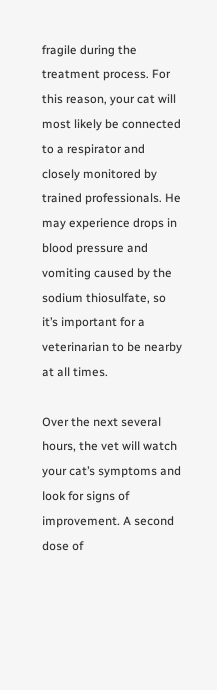fragile during the treatment process. For this reason, your cat will most likely be connected to a respirator and closely monitored by trained professionals. He may experience drops in blood pressure and vomiting caused by the sodium thiosulfate, so it’s important for a veterinarian to be nearby at all times.

Over the next several hours, the vet will watch your cat’s symptoms and look for signs of improvement. A second dose of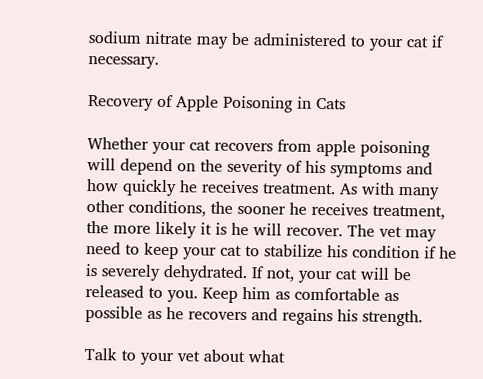sodium nitrate may be administered to your cat if necessary.

Recovery of Apple Poisoning in Cats

Whether your cat recovers from apple poisoning will depend on the severity of his symptoms and how quickly he receives treatment. As with many other conditions, the sooner he receives treatment, the more likely it is he will recover. The vet may need to keep your cat to stabilize his condition if he is severely dehydrated. If not, your cat will be released to you. Keep him as comfortable as possible as he recovers and regains his strength.

Talk to your vet about what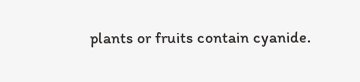plants or fruits contain cyanide.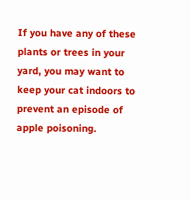If you have any of these plants or trees in your yard, you may want to keep your cat indoors to prevent an episode of apple poisoning.